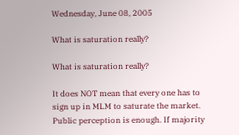Wednesday, June 08, 2005

What is saturation really?

What is saturation really?

It does NOT mean that every one has to sign up in MLM to saturate the market. Public perception is enough. If majority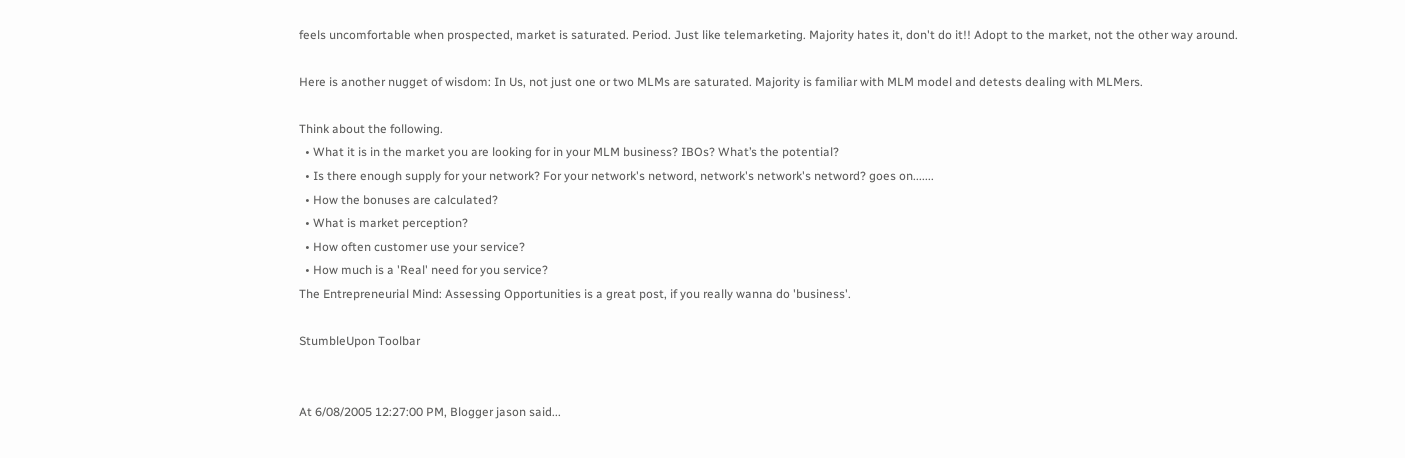feels uncomfortable when prospected, market is saturated. Period. Just like telemarketing. Majority hates it, don't do it!! Adopt to the market, not the other way around.

Here is another nugget of wisdom: In Us, not just one or two MLMs are saturated. Majority is familiar with MLM model and detests dealing with MLMers.

Think about the following.
  • What it is in the market you are looking for in your MLM business? IBOs? What’s the potential?
  • Is there enough supply for your network? For your network's netword, network's network's netword? goes on.......
  • How the bonuses are calculated?
  • What is market perception?
  • How often customer use your service?
  • How much is a 'Real' need for you service?
The Entrepreneurial Mind: Assessing Opportunities is a great post, if you really wanna do 'business'.

StumbleUpon Toolbar


At 6/08/2005 12:27:00 PM, Blogger jason said...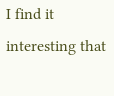I find it interesting that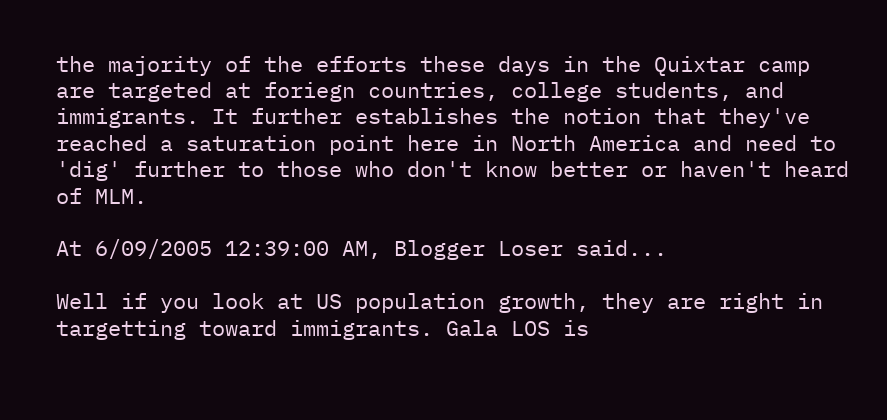the majority of the efforts these days in the Quixtar camp are targeted at foriegn countries, college students, and immigrants. It further establishes the notion that they've reached a saturation point here in North America and need to 'dig' further to those who don't know better or haven't heard of MLM.

At 6/09/2005 12:39:00 AM, Blogger Loser said...

Well if you look at US population growth, they are right in targetting toward immigrants. Gala LOS is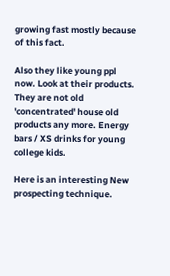growing fast mostly because of this fact.

Also they like young ppl now. Look at their products. They are not old 'concentrated' house old products any more. Energy bars / XS drinks for young college kids.

Here is an interesting New prospecting technique.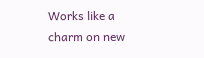Works like a charm on new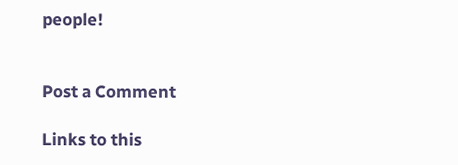people!


Post a Comment

Links to this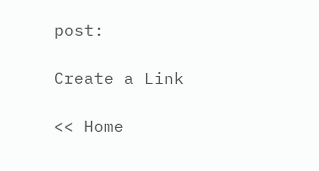post:

Create a Link

<< Home